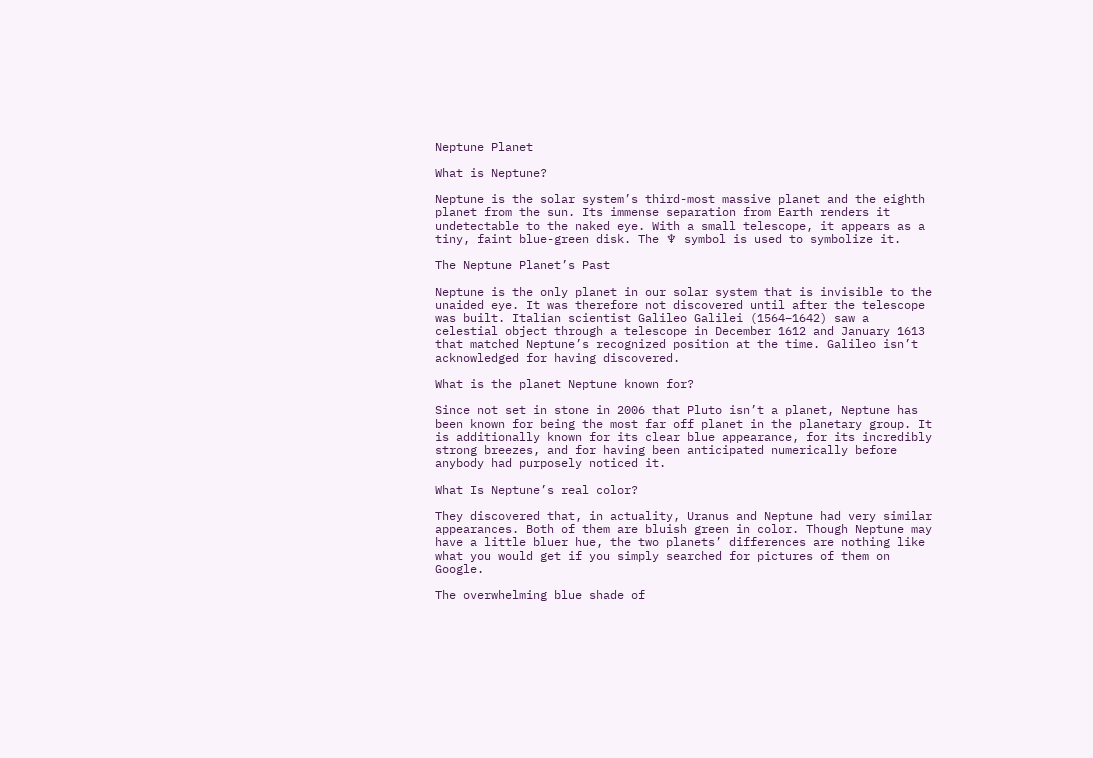Neptune Planet

What is Neptune?

Neptune is the solar system’s third-most massive planet and the eighth planet from the sun. Its immense separation from Earth renders it undetectable to the naked eye. With a small telescope, it appears as a tiny, faint blue-green disk. The ♆ symbol is used to symbolize it.

The Neptune Planet’s Past

Neptune is the only planet in our solar system that is invisible to the unaided eye. It was therefore not discovered until after the telescope was built. Italian scientist Galileo Galilei (1564–1642) saw a celestial object through a telescope in December 1612 and January 1613 that matched Neptune’s recognized position at the time. Galileo isn’t acknowledged for having discovered.

What is the planet Neptune known for?

Since not set in stone in 2006 that Pluto isn’t a planet, Neptune has been known for being the most far off planet in the planetary group. It is additionally known for its clear blue appearance, for its incredibly strong breezes, and for having been anticipated numerically before anybody had purposely noticed it.

What Is Neptune’s real color?

They discovered that, in actuality, Uranus and Neptune had very similar appearances. Both of them are bluish green in color. Though Neptune may have a little bluer hue, the two planets’ differences are nothing like what you would get if you simply searched for pictures of them on Google.

The overwhelming blue shade of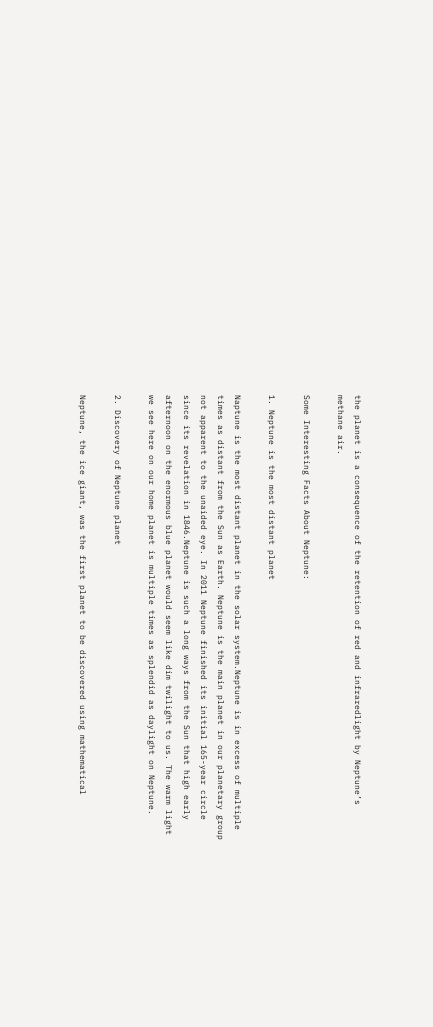the planet is a consequence of the retention of red and infraredlight by Neptune’s methane air.

Some Interesting Facts About Neptune:

1. Neptune is the most distant planet

Naptune is the most distant planet in the solar system.Neptune is in excess of multiple times as distant from the Sun as Earth. Neptune is the main planet in our planetary group not apparent to the unaided eye. In 2011 Neptune finished its initial 165-year circle since its revelation in 1846.Neptune is such a long ways from the Sun that high early afternoon on the enormous blue planet would seem like dim twilight to us. The warm light we see here on our home planet is multiple times as splendid as daylight on Neptune.

2. Discovery of Neptune planet

Neptune, the ice giant, was the first planet to be discovered using mathematical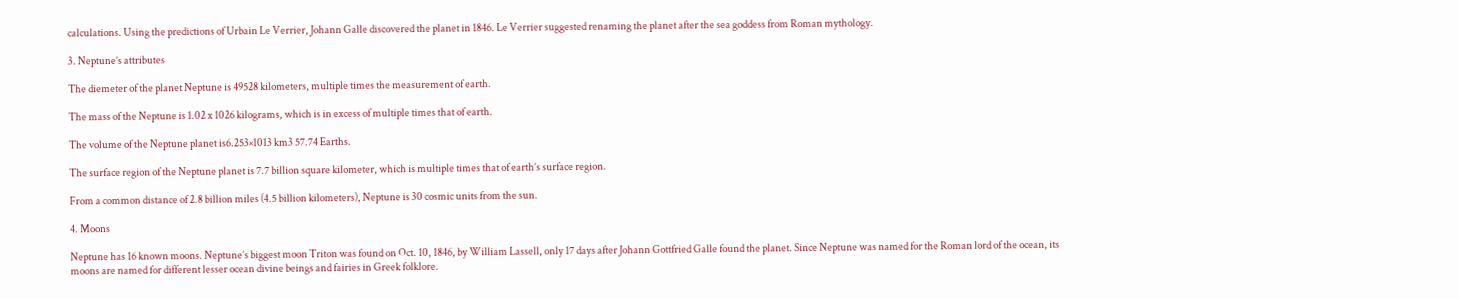calculations. Using the predictions of Urbain Le Verrier, Johann Galle discovered the planet in 1846. Le Verrier suggested renaming the planet after the sea goddess from Roman mythology.

3. Neptune’s attributes

The diemeter of the planet Neptune is 49528 kilometers, multiple times the measurement of earth.

The mass of the Neptune is 1.02 x 1026 kilograms, which is in excess of multiple times that of earth.

The volume of the Neptune planet is6.253×1013 km3 57.74 Earths.

The surface region of the Neptune planet is 7.7 billion square kilometer, which is multiple times that of earth’s surface region.

From a common distance of 2.8 billion miles (4.5 billion kilometers), Neptune is 30 cosmic units from the sun.

4. Moons

Neptune has 16 known moons. Neptune’s biggest moon Triton was found on Oct. 10, 1846, by William Lassell, only 17 days after Johann Gottfried Galle found the planet. Since Neptune was named for the Roman lord of the ocean, its moons are named for different lesser ocean divine beings and fairies in Greek folklore.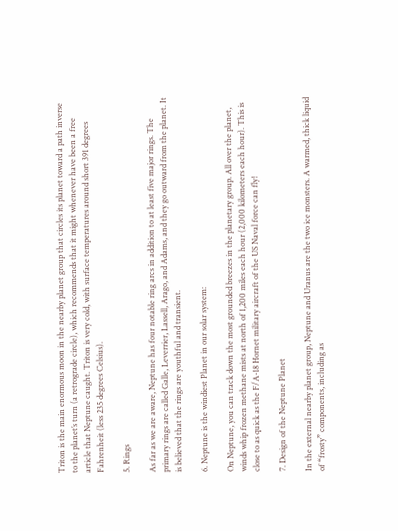Triton is the main enormous moon in the nearby planet group that circles its planet toward a path inverse to the planet’s turn (a retrograde circle), which recommends that it might whenever have been a free article that Neptune caught. Triton is very cold, with surface temperatures around short 391 degrees Fahrenheit (less 235 degrees Celsius).

5. Rings

As far as we are aware, Neptune has four notable ring arcs in addition to at least five major rings. The primary rings are called Galle, Leverrier, Lassell, Arago, and Adams, and they go outward from the planet. It is believed that the rings are youthful and transient.

6. Neptune is the windiest Planet in our solar system:

On Neptune, you can track down the most grounded breezes in the planetary group. All over the planet, winds whip frozen methane mists at north of 1,200 miles each hour (2,000 kilometers each hour). This is close to as quick as the F/A-18 Hornet military aircraft of the US Naval force can fly!

7. Design of the Neptune Planet

In the external nearby planet group, Neptune and Uranus are the two ice monsters. A warmed, thick liquid of “frosty” components, including as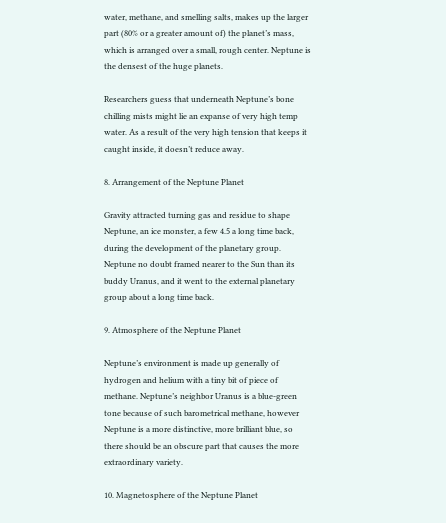water, methane, and smelling salts, makes up the larger part (80% or a greater amount of) the planet’s mass, which is arranged over a small, rough center. Neptune is the densest of the huge planets.

Researchers guess that underneath Neptune’s bone chilling mists might lie an expanse of very high temp water. As a result of the very high tension that keeps it caught inside, it doesn’t reduce away.

8. Arrangement of the Neptune Planet

Gravity attracted turning gas and residue to shape Neptune, an ice monster, a few 4.5 a long time back, during the development of the planetary group. Neptune no doubt framed nearer to the Sun than its buddy Uranus, and it went to the external planetary group about a long time back.

9. Atmosphere of the Neptune Planet

Neptune’s environment is made up generally of hydrogen and helium with a tiny bit of piece of methane. Neptune’s neighbor Uranus is a blue-green tone because of such barometrical methane, however Neptune is a more distinctive, more brilliant blue, so there should be an obscure part that causes the more extraordinary variety.

10. Magnetosphere of the Neptune Planet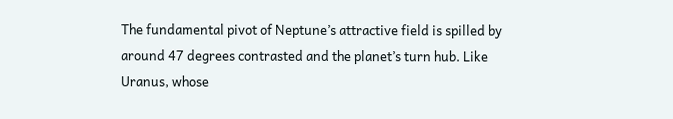The fundamental pivot of Neptune’s attractive field is spilled by around 47 degrees contrasted and the planet’s turn hub. Like Uranus, whose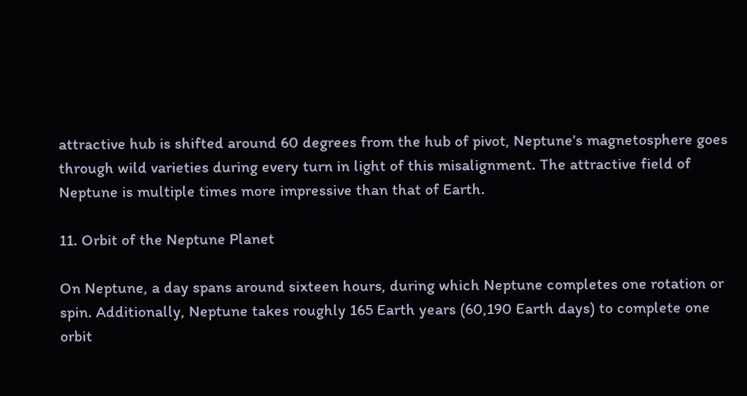attractive hub is shifted around 60 degrees from the hub of pivot, Neptune’s magnetosphere goes through wild varieties during every turn in light of this misalignment. The attractive field of Neptune is multiple times more impressive than that of Earth.

11. Orbit of the Neptune Planet

On Neptune, a day spans around sixteen hours, during which Neptune completes one rotation or spin. Additionally, Neptune takes roughly 165 Earth years (60,190 Earth days) to complete one orbit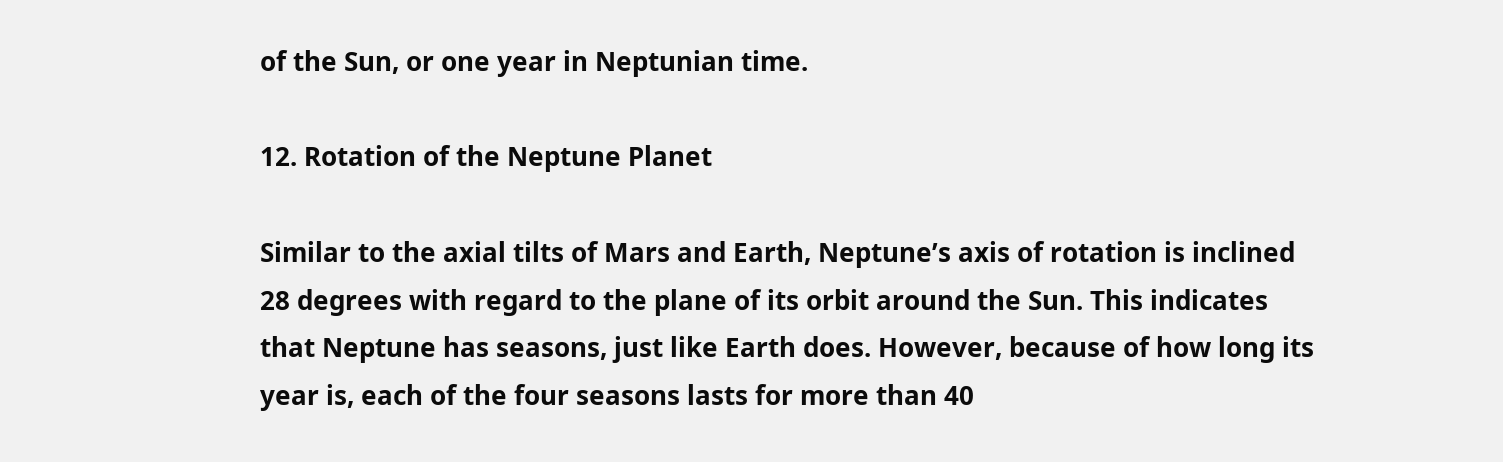of the Sun, or one year in Neptunian time.

12. Rotation of the Neptune Planet

Similar to the axial tilts of Mars and Earth, Neptune’s axis of rotation is inclined 28 degrees with regard to the plane of its orbit around the Sun. This indicates that Neptune has seasons, just like Earth does. However, because of how long its year is, each of the four seasons lasts for more than 40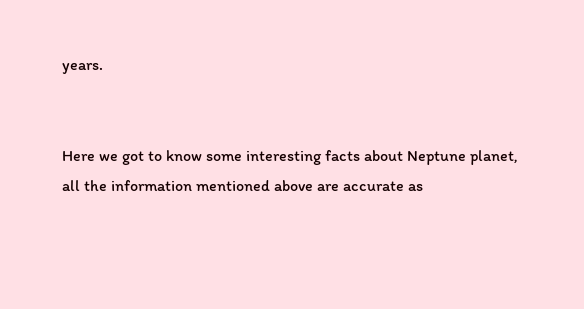years.


Here we got to know some interesting facts about Neptune planet, all the information mentioned above are accurate as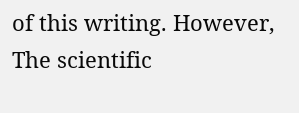of this writing. However, The scientific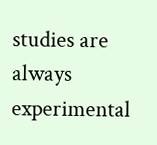studies are always experimental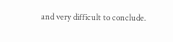and very difficult to conclude.